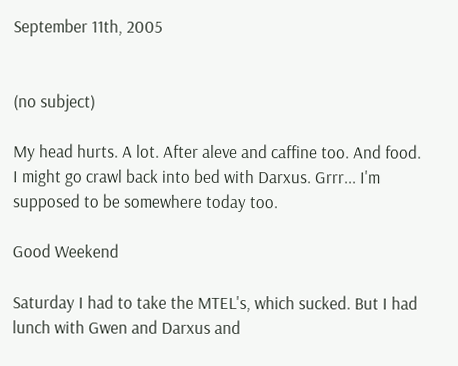September 11th, 2005


(no subject)

My head hurts. A lot. After aleve and caffine too. And food. I might go crawl back into bed with Darxus. Grrr... I'm supposed to be somewhere today too.

Good Weekend

Saturday I had to take the MTEL's, which sucked. But I had lunch with Gwen and Darxus and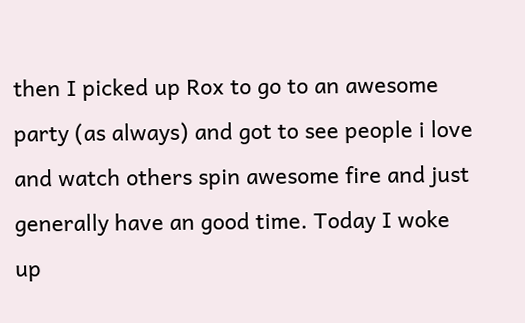then I picked up Rox to go to an awesome party (as always) and got to see people i love and watch others spin awesome fire and just generally have an good time. Today I woke up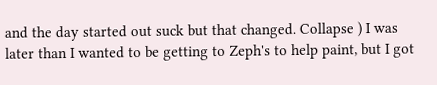and the day started out suck but that changed. Collapse ) I was later than I wanted to be getting to Zeph's to help paint, but I got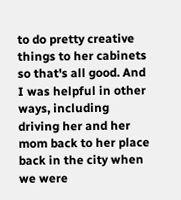to do pretty creative things to her cabinets so that's all good. And I was helpful in other ways, including driving her and her mom back to her place back in the city when we were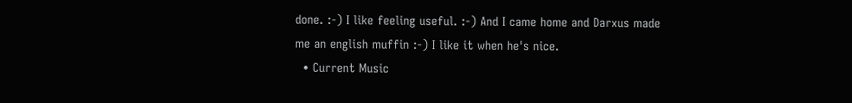done. :-) I like feeling useful. :-) And I came home and Darxus made me an english muffin :-) I like it when he's nice.
  • Current Music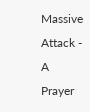Massive Attack - A Prayer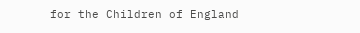for the Children of England